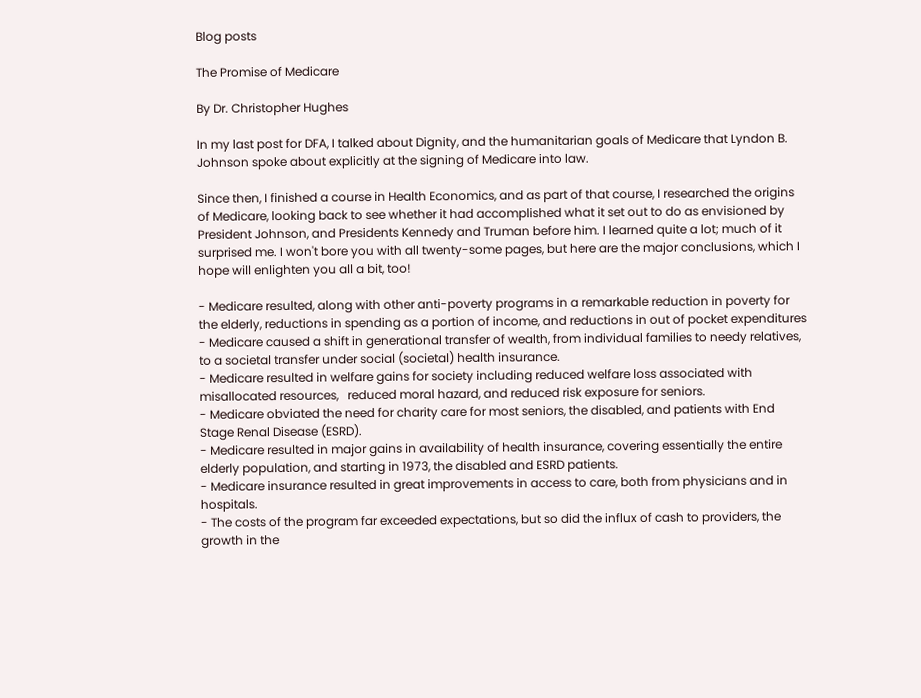Blog posts

The Promise of Medicare

By Dr. Christopher Hughes

In my last post for DFA, I talked about Dignity, and the humanitarian goals of Medicare that Lyndon B. Johnson spoke about explicitly at the signing of Medicare into law.

Since then, I finished a course in Health Economics, and as part of that course, I researched the origins of Medicare, looking back to see whether it had accomplished what it set out to do as envisioned by President Johnson, and Presidents Kennedy and Truman before him. I learned quite a lot; much of it surprised me. I won't bore you with all twenty-some pages, but here are the major conclusions, which I hope will enlighten you all a bit, too!

- Medicare resulted, along with other anti-poverty programs in a remarkable reduction in poverty for the elderly, reductions in spending as a portion of income, and reductions in out of pocket expenditures
- Medicare caused a shift in generational transfer of wealth, from individual families to needy relatives, to a societal transfer under social (societal) health insurance.
- Medicare resulted in welfare gains for society including reduced welfare loss associated with misallocated resources,   reduced moral hazard, and reduced risk exposure for seniors.
- Medicare obviated the need for charity care for most seniors, the disabled, and patients with End Stage Renal Disease (ESRD).
- Medicare resulted in major gains in availability of health insurance, covering essentially the entire elderly population, and starting in 1973, the disabled and ESRD patients.
- Medicare insurance resulted in great improvements in access to care, both from physicians and in hospitals.
- The costs of the program far exceeded expectations, but so did the influx of cash to providers, the growth in the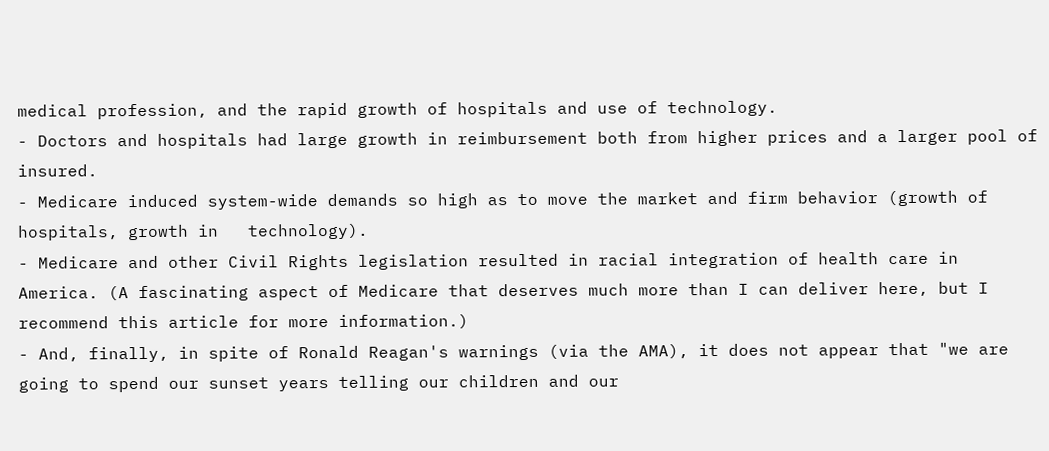medical profession, and the rapid growth of hospitals and use of technology.
- Doctors and hospitals had large growth in reimbursement both from higher prices and a larger pool of insured.
- Medicare induced system-wide demands so high as to move the market and firm behavior (growth of hospitals, growth in   technology).
- Medicare and other Civil Rights legislation resulted in racial integration of health care in America. (A fascinating aspect of Medicare that deserves much more than I can deliver here, but I recommend this article for more information.)
- And, finally, in spite of Ronald Reagan's warnings (via the AMA), it does not appear that "we are going to spend our sunset years telling our children and our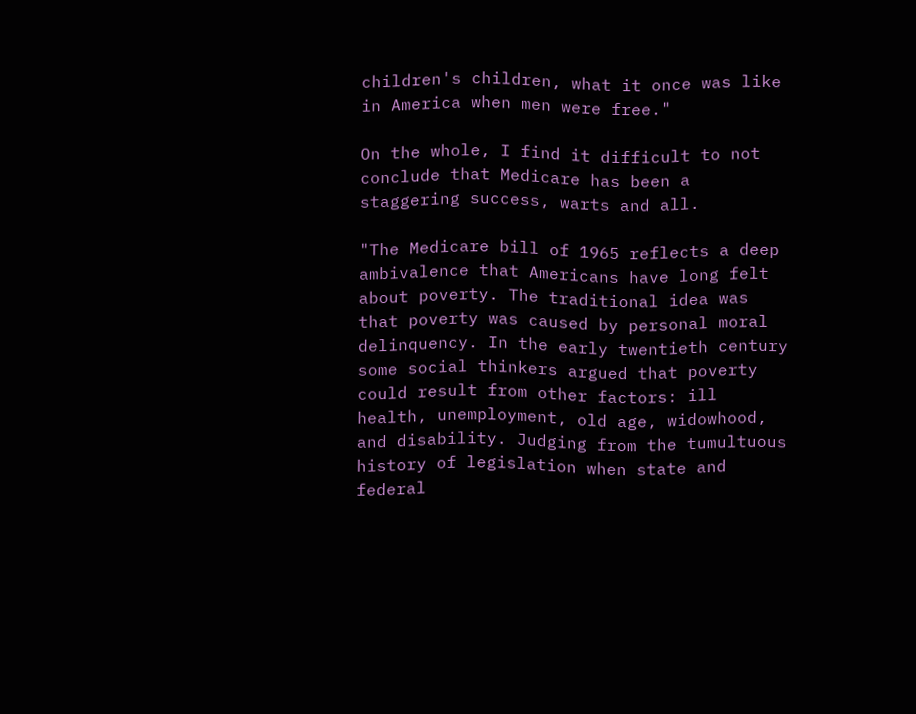children's children, what it once was like in America when men were free."

On the whole, I find it difficult to not conclude that Medicare has been a staggering success, warts and all.

"The Medicare bill of 1965 reflects a deep ambivalence that Americans have long felt about poverty. The traditional idea was that poverty was caused by personal moral delinquency. In the early twentieth century some social thinkers argued that poverty could result from other factors: ill health, unemployment, old age, widowhood, and disability. Judging from the tumultuous history of legislation when state and federal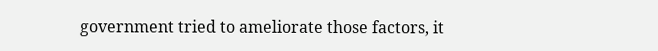government tried to ameliorate those factors, it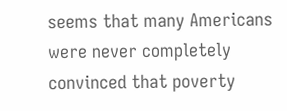seems that many Americans were never completely convinced that poverty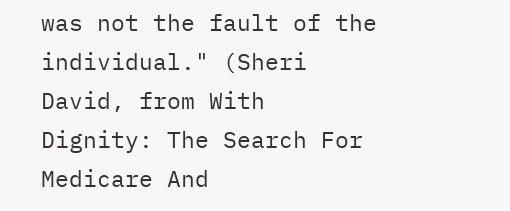was not the fault of the individual." (Sheri David, from With Dignity: The Search For Medicare And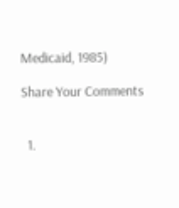Medicaid, 1985)

Share Your Comments


  1.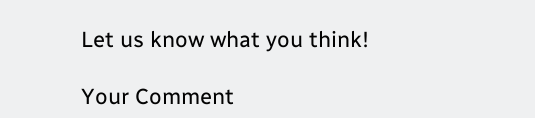Let us know what you think!

Your Comment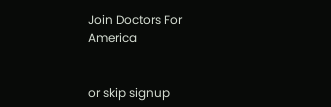Join Doctors For America


or skip signup